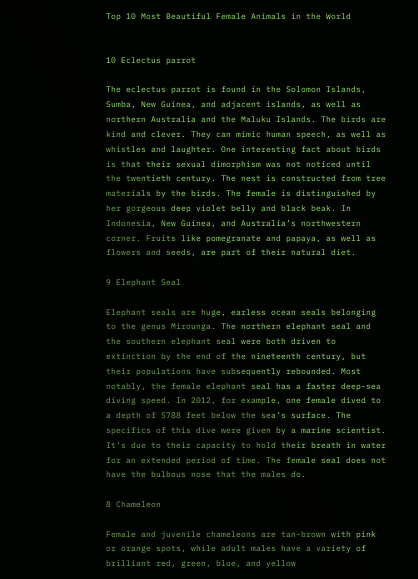Top 10 Most Beautiful Female Animals in the World


10 Eclectus parrot

The eclectus parrot is found in the Solomon Islands, Sumba, New Guinea, and adjacent islands, as well as northern Australia and the Maluku Islands. The birds are kind and clever. They can mimic human speech, as well as whistles and laughter. One interesting fact about birds is that their sexual dimorphism was not noticed until the twentieth century. The nest is constructed from tree materials by the birds. The female is distinguished by her gorgeous deep violet belly and black beak. In Indonesia, New Guinea, and Australia’s northwestern corner. Fruits like pomegranate and papaya, as well as flowers and seeds, are part of their natural diet.

9 Elephant Seal

Elephant seals are huge, earless ocean seals belonging to the genus Mirounga. The northern elephant seal and the southern elephant seal were both driven to extinction by the end of the nineteenth century, but their populations have subsequently rebounded. Most notably, the female elephant seal has a faster deep-sea diving speed. In 2012, for example, one female dived to a depth of 5788 feet below the sea’s surface. The specifics of this dive were given by a marine scientist. It’s due to their capacity to hold their breath in water for an extended period of time. The female seal does not have the bulbous nose that the males do.

8 Chameleon

Female and juvenile chameleons are tan-brown with pink or orange spots, while adult males have a variety of brilliant red, green, blue, and yellow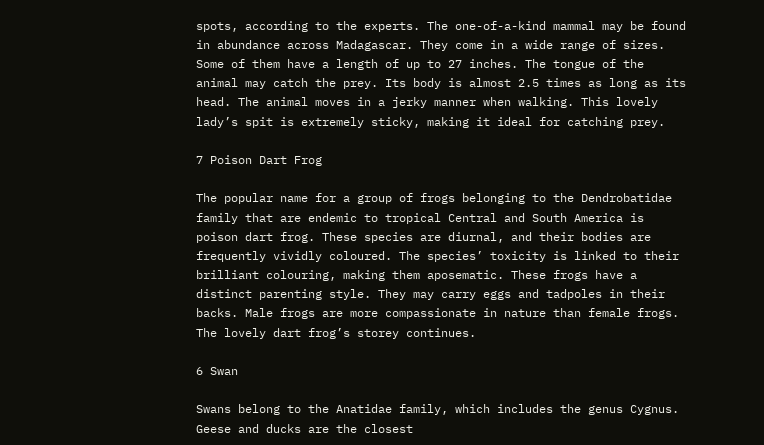spots, according to the experts. The one-of-a-kind mammal may be found in abundance across Madagascar. They come in a wide range of sizes. Some of them have a length of up to 27 inches. The tongue of the animal may catch the prey. Its body is almost 2.5 times as long as its head. The animal moves in a jerky manner when walking. This lovely lady’s spit is extremely sticky, making it ideal for catching prey.

7 Poison Dart Frog

The popular name for a group of frogs belonging to the Dendrobatidae family that are endemic to tropical Central and South America is poison dart frog. These species are diurnal, and their bodies are frequently vividly coloured. The species’ toxicity is linked to their brilliant colouring, making them aposematic. These frogs have a distinct parenting style. They may carry eggs and tadpoles in their backs. Male frogs are more compassionate in nature than female frogs. The lovely dart frog’s storey continues.

6 Swan

Swans belong to the Anatidae family, which includes the genus Cygnus. Geese and ducks are the closest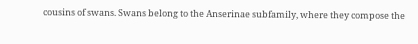cousins of swans. Swans belong to the Anserinae subfamily, where they compose the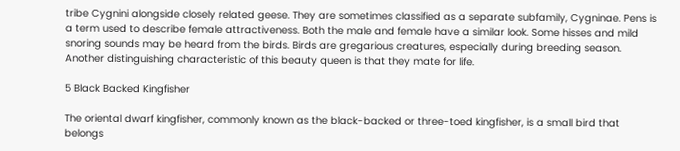tribe Cygnini alongside closely related geese. They are sometimes classified as a separate subfamily, Cygninae. Pens is a term used to describe female attractiveness. Both the male and female have a similar look. Some hisses and mild snoring sounds may be heard from the birds. Birds are gregarious creatures, especially during breeding season. Another distinguishing characteristic of this beauty queen is that they mate for life.

5 Black Backed Kingfisher

The oriental dwarf kingfisher, commonly known as the black-backed or three-toed kingfisher, is a small bird that belongs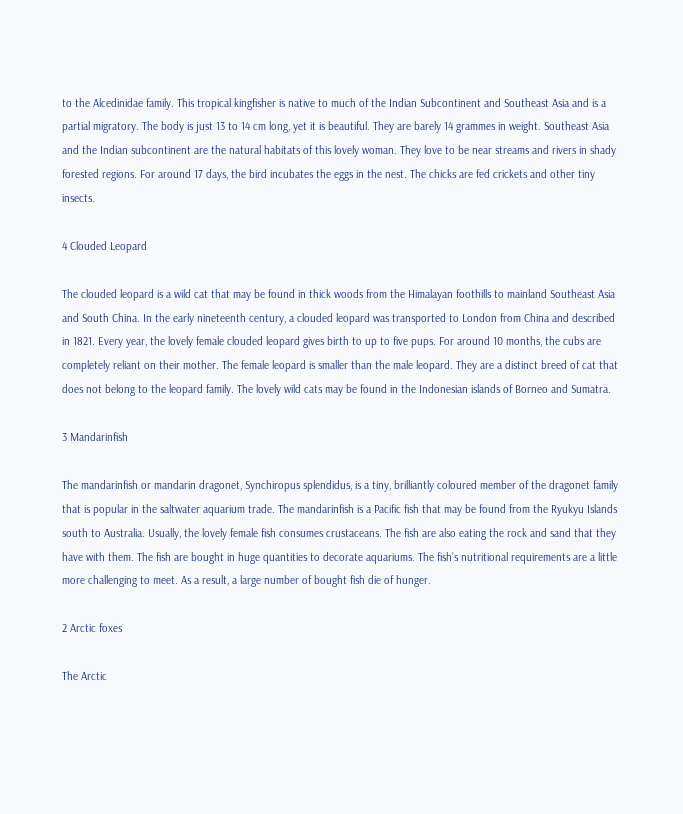to the Alcedinidae family. This tropical kingfisher is native to much of the Indian Subcontinent and Southeast Asia and is a partial migratory. The body is just 13 to 14 cm long, yet it is beautiful. They are barely 14 grammes in weight. Southeast Asia and the Indian subcontinent are the natural habitats of this lovely woman. They love to be near streams and rivers in shady forested regions. For around 17 days, the bird incubates the eggs in the nest. The chicks are fed crickets and other tiny insects.

4 Clouded Leopard

The clouded leopard is a wild cat that may be found in thick woods from the Himalayan foothills to mainland Southeast Asia and South China. In the early nineteenth century, a clouded leopard was transported to London from China and described in 1821. Every year, the lovely female clouded leopard gives birth to up to five pups. For around 10 months, the cubs are completely reliant on their mother. The female leopard is smaller than the male leopard. They are a distinct breed of cat that does not belong to the leopard family. The lovely wild cats may be found in the Indonesian islands of Borneo and Sumatra.

3 Mandarinfish

The mandarinfish or mandarin dragonet, Synchiropus splendidus, is a tiny, brilliantly coloured member of the dragonet family that is popular in the saltwater aquarium trade. The mandarinfish is a Pacific fish that may be found from the Ryukyu Islands south to Australia. Usually, the lovely female fish consumes crustaceans. The fish are also eating the rock and sand that they have with them. The fish are bought in huge quantities to decorate aquariums. The fish’s nutritional requirements are a little more challenging to meet. As a result, a large number of bought fish die of hunger.

2 Arctic foxes

The Arctic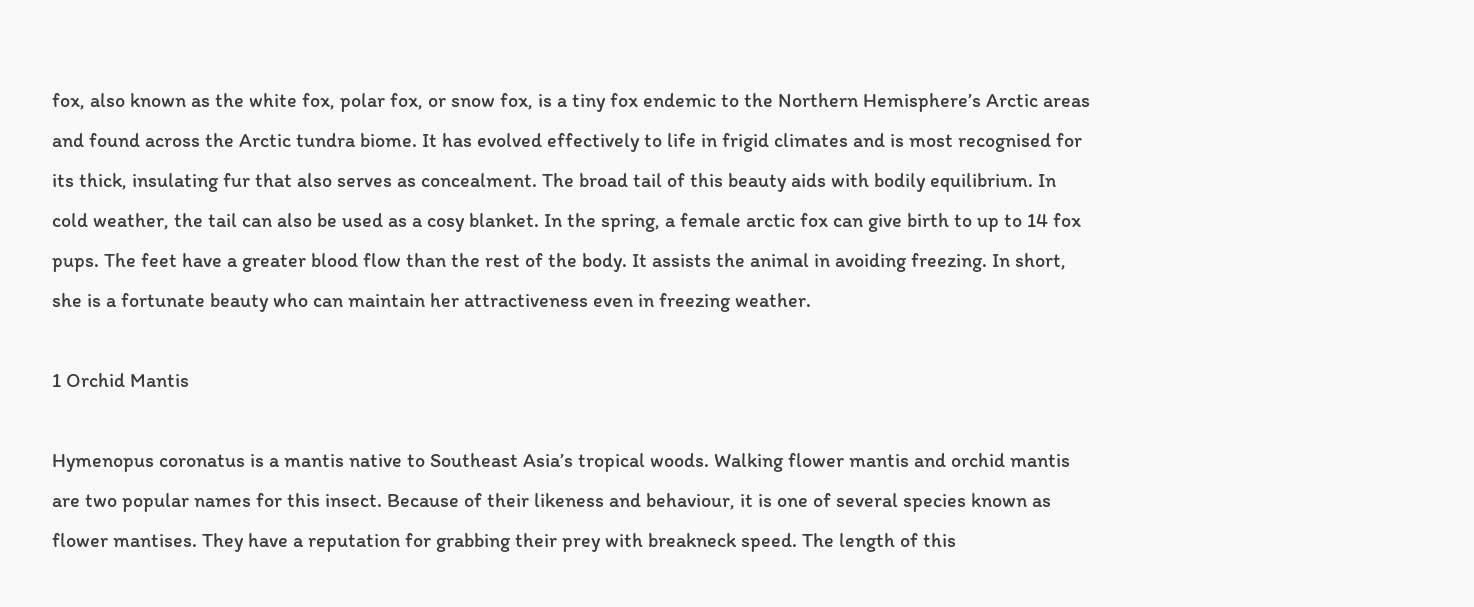fox, also known as the white fox, polar fox, or snow fox, is a tiny fox endemic to the Northern Hemisphere’s Arctic areas and found across the Arctic tundra biome. It has evolved effectively to life in frigid climates and is most recognised for its thick, insulating fur that also serves as concealment. The broad tail of this beauty aids with bodily equilibrium. In cold weather, the tail can also be used as a cosy blanket. In the spring, a female arctic fox can give birth to up to 14 fox pups. The feet have a greater blood flow than the rest of the body. It assists the animal in avoiding freezing. In short, she is a fortunate beauty who can maintain her attractiveness even in freezing weather.

1 Orchid Mantis

Hymenopus coronatus is a mantis native to Southeast Asia’s tropical woods. Walking flower mantis and orchid mantis are two popular names for this insect. Because of their likeness and behaviour, it is one of several species known as flower mantises. They have a reputation for grabbing their prey with breakneck speed. The length of this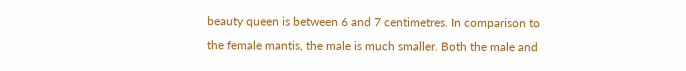beauty queen is between 6 and 7 centimetres. In comparison to the female mantis, the male is much smaller. Both the male and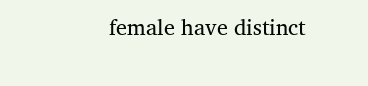female have distinct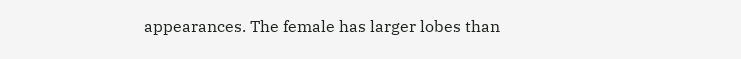appearances. The female has larger lobes than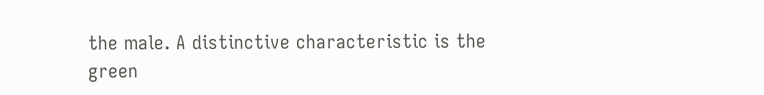the male. A distinctive characteristic is the green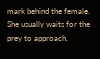mark behind the female. She usually waits for the prey to approach.